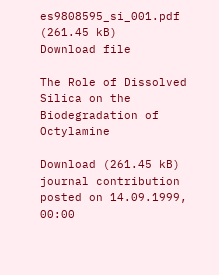es9808595_si_001.pdf (261.45 kB)
Download file

The Role of Dissolved Silica on the Biodegradation of Octylamine

Download (261.45 kB)
journal contribution
posted on 14.09.1999, 00:00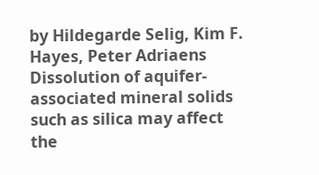by Hildegarde Selig, Kim F. Hayes, Peter Adriaens
Dissolution of aquifer-associated mineral solids such as silica may affect the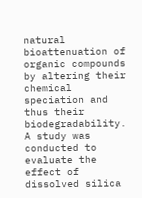natural bioattenuation of organic compounds by altering their chemical speciation and thus their biodegradability. A study was conducted to evaluate the effect of dissolved silica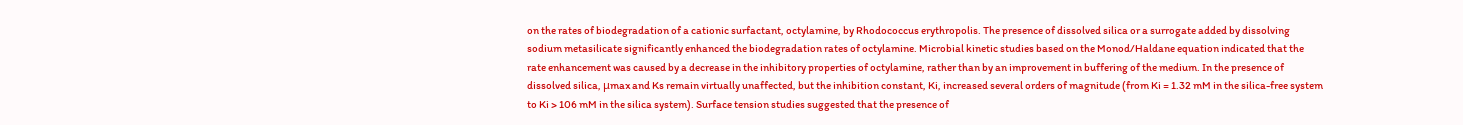on the rates of biodegradation of a cationic surfactant, octylamine, by Rhodococcus erythropolis. The presence of dissolved silica or a surrogate added by dissolving sodium metasilicate significantly enhanced the biodegradation rates of octylamine. Microbial kinetic studies based on the Monod/Haldane equation indicated that the rate enhancement was caused by a decrease in the inhibitory properties of octylamine, rather than by an improvement in buffering of the medium. In the presence of dissolved silica, μmax and Ks remain virtually unaffected, but the inhibition constant, Ki, increased several orders of magnitude (from Ki = 1.32 mM in the silica-free system to Ki > 106 mM in the silica system). Surface tension studies suggested that the presence of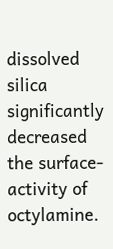dissolved silica significantly decreased the surface-activity of octylamine.